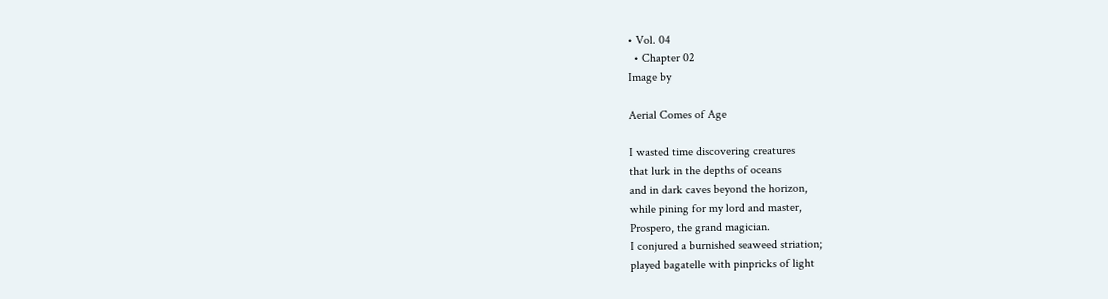• Vol. 04
  • Chapter 02
Image by

Aerial Comes of Age

I wasted time discovering creatures
that lurk in the depths of oceans
and in dark caves beyond the horizon,
while pining for my lord and master,
Prospero, the grand magician.
I conjured a burnished seaweed striation;
played bagatelle with pinpricks of light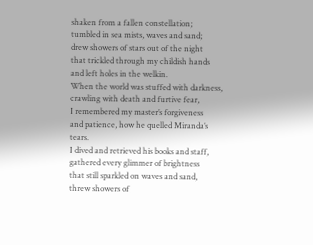shaken from a fallen constellation;
tumbled in sea mists, waves and sand;
drew showers of stars out of the night
that trickled through my childish hands
and left holes in the welkin.
When the world was stuffed with darkness,
crawling with death and furtive fear,
I remembered my master’s forgiveness
and patience, how he quelled Miranda’s tears.
I dived and retrieved his books and staff,
gathered every glimmer of brightness
that still sparkled on waves and sand,
threw showers of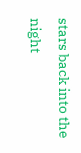stars back into the night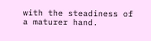with the steadiness of a maturer hand.